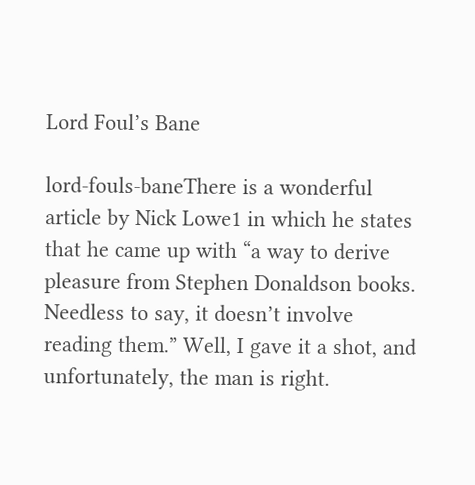Lord Foul’s Bane

lord-fouls-baneThere is a wonderful article by Nick Lowe1 in which he states that he came up with “a way to derive pleasure from Stephen Donaldson books. Needless to say, it doesn’t involve reading them.” Well, I gave it a shot, and unfortunately, the man is right.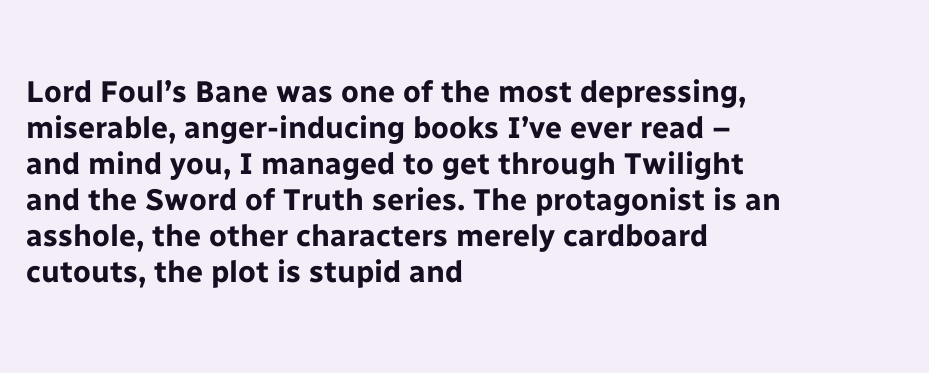Lord Foul’s Bane was one of the most depressing, miserable, anger-inducing books I’ve ever read – and mind you, I managed to get through Twilight and the Sword of Truth series. The protagonist is an asshole, the other characters merely cardboard cutouts, the plot is stupid and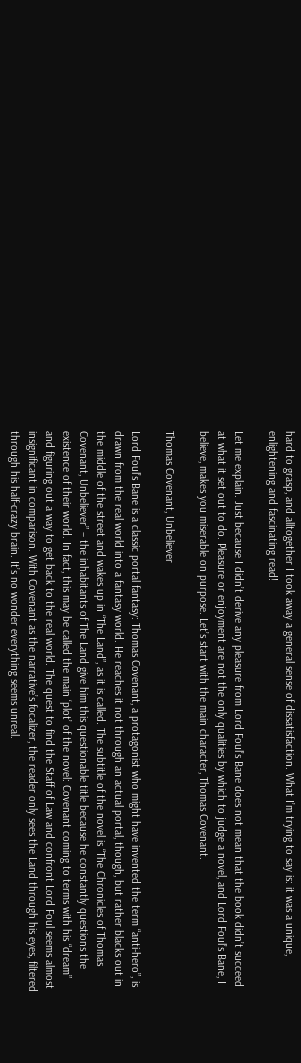hard to grasp, and alltogether I took away a general sense of dissatisfaction. What I’m trying to say is: it was a unique, enlightening and fascinating read!

Let me explain. Just because I didn’t derive any pleasure from Lord Foul’s Bane does not mean that the book didn’t succeed at what it set out to do. Pleasure or enjoyment are not the only qualities by which to judge a novel, and Lord Foul’s Bane, I believe, makes you miserable on purpose. Let’s start with the main character, Thomas Covenant.

Thomas Covenant, Unbeliever

Lord Foul’s Bane is a classic portal fantasy: Thomas Covenant, a protagonist who might have invented the term “anti-hero”, is drawn from the real world into a fantasy world. He reaches it not through an actual portal, though, but rather blacks out in the middle of the street and wakes up in “The Land”, as it is called. The subtitle of the novel is “The Chronicles of Thomas Covenant, Unbeliever” – the inhabitants of The Land give him this questionable title because he constantly questions the existence of their world. In fact, this may be called the main ‘plot’ of the novel: Covenant coming to terms with his “dream” and figuring out a way to get back to the real world. The quest to find the Staff of Law and confront Lord Foul seems almost insignificant in comparison. With Covenant as the narrative’s focalizer, the reader only sees the Land through his eyes, filtered through his half-crazy brain. It’s no wonder everything seems unreal.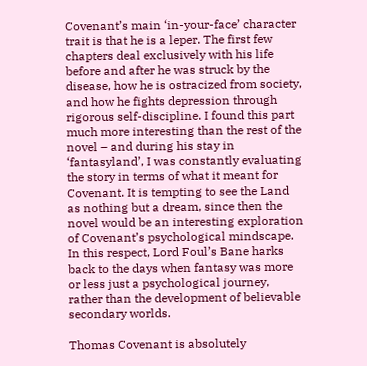Covenant’s main ‘in-your-face’ character trait is that he is a leper. The first few chapters deal exclusively with his life before and after he was struck by the disease, how he is ostracized from society, and how he fights depression through rigorous self-discipline. I found this part much more interesting than the rest of the novel – and during his stay in ‘fantasyland’, I was constantly evaluating the story in terms of what it meant for Covenant. It is tempting to see the Land as nothing but a dream, since then the novel would be an interesting exploration of Covenant’s psychological mindscape. In this respect, Lord Foul’s Bane harks back to the days when fantasy was more or less just a psychological journey, rather than the development of believable secondary worlds.

Thomas Covenant is absolutely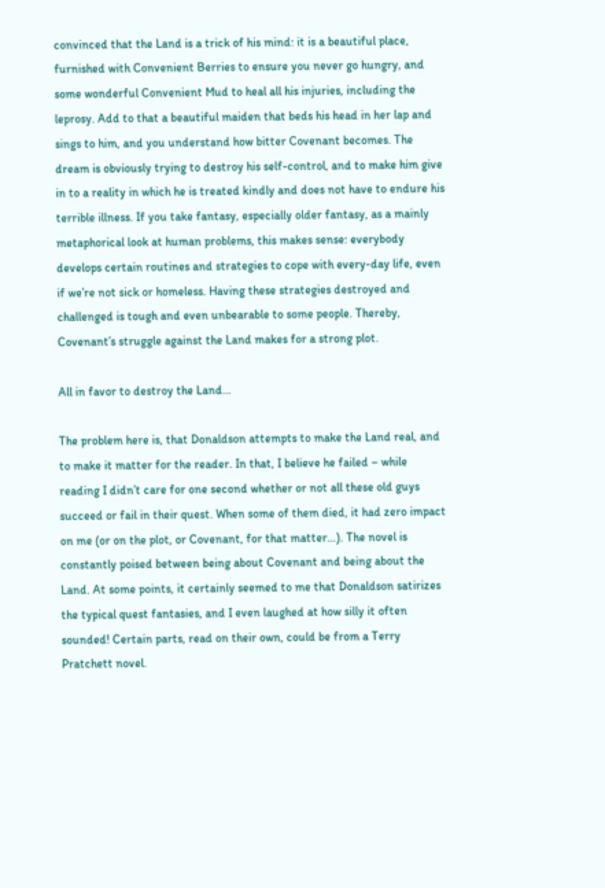convinced that the Land is a trick of his mind: it is a beautiful place, furnished with Convenient Berries to ensure you never go hungry, and some wonderful Convenient Mud to heal all his injuries, including the leprosy. Add to that a beautiful maiden that beds his head in her lap and sings to him, and you understand how bitter Covenant becomes. The dream is obviously trying to destroy his self-control, and to make him give in to a reality in which he is treated kindly and does not have to endure his terrible illness. If you take fantasy, especially older fantasy, as a mainly metaphorical look at human problems, this makes sense: everybody develops certain routines and strategies to cope with every-day life, even if we’re not sick or homeless. Having these strategies destroyed and challenged is tough and even unbearable to some people. Thereby, Covenant’s struggle against the Land makes for a strong plot.

All in favor to destroy the Land…

The problem here is, that Donaldson attempts to make the Land real, and to make it matter for the reader. In that, I believe he failed – while reading I didn’t care for one second whether or not all these old guys succeed or fail in their quest. When some of them died, it had zero impact on me (or on the plot, or Covenant, for that matter…). The novel is constantly poised between being about Covenant and being about the Land. At some points, it certainly seemed to me that Donaldson satirizes the typical quest fantasies, and I even laughed at how silly it often sounded! Certain parts, read on their own, could be from a Terry Pratchett novel.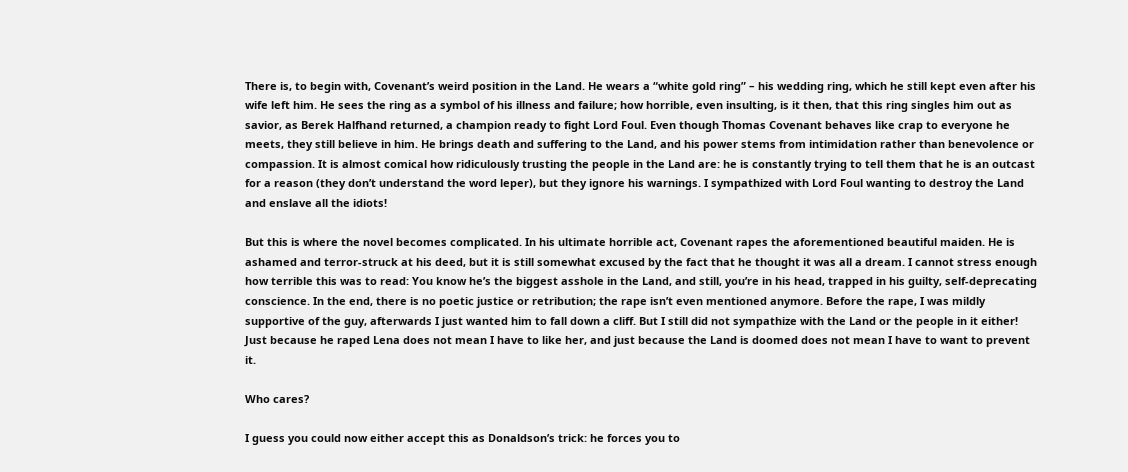There is, to begin with, Covenant’s weird position in the Land. He wears a “white gold ring” – his wedding ring, which he still kept even after his wife left him. He sees the ring as a symbol of his illness and failure; how horrible, even insulting, is it then, that this ring singles him out as savior, as Berek Halfhand returned, a champion ready to fight Lord Foul. Even though Thomas Covenant behaves like crap to everyone he meets, they still believe in him. He brings death and suffering to the Land, and his power stems from intimidation rather than benevolence or compassion. It is almost comical how ridiculously trusting the people in the Land are: he is constantly trying to tell them that he is an outcast for a reason (they don’t understand the word leper), but they ignore his warnings. I sympathized with Lord Foul wanting to destroy the Land and enslave all the idiots!

But this is where the novel becomes complicated. In his ultimate horrible act, Covenant rapes the aforementioned beautiful maiden. He is ashamed and terror-struck at his deed, but it is still somewhat excused by the fact that he thought it was all a dream. I cannot stress enough how terrible this was to read: You know he’s the biggest asshole in the Land, and still, you’re in his head, trapped in his guilty, self-deprecating conscience. In the end, there is no poetic justice or retribution; the rape isn’t even mentioned anymore. Before the rape, I was mildly supportive of the guy, afterwards I just wanted him to fall down a cliff. But I still did not sympathize with the Land or the people in it either! Just because he raped Lena does not mean I have to like her, and just because the Land is doomed does not mean I have to want to prevent it.

Who cares?

I guess you could now either accept this as Donaldson’s trick: he forces you to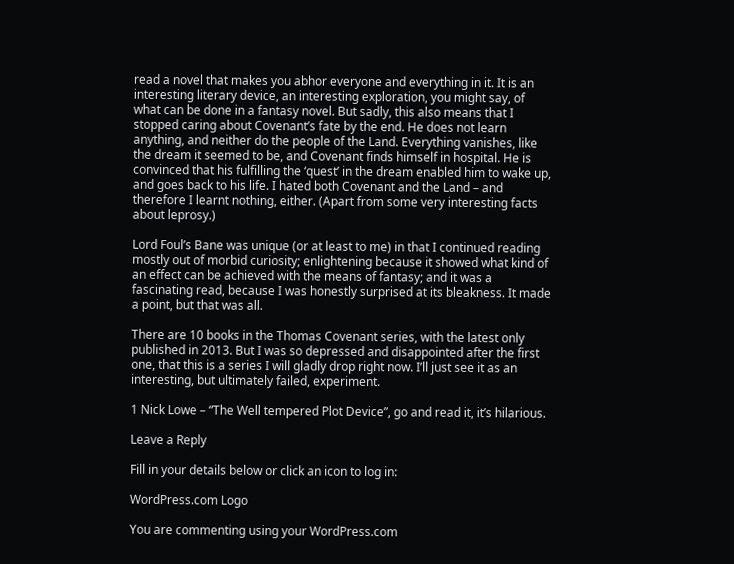read a novel that makes you abhor everyone and everything in it. It is an interesting literary device, an interesting exploration, you might say, of what can be done in a fantasy novel. But sadly, this also means that I stopped caring about Covenant’s fate by the end. He does not learn anything, and neither do the people of the Land. Everything vanishes, like the dream it seemed to be, and Covenant finds himself in hospital. He is convinced that his fulfilling the ‘quest’ in the dream enabled him to wake up, and goes back to his life. I hated both Covenant and the Land – and therefore I learnt nothing, either. (Apart from some very interesting facts about leprosy.)

Lord Foul’s Bane was unique (or at least to me) in that I continued reading mostly out of morbid curiosity; enlightening because it showed what kind of an effect can be achieved with the means of fantasy; and it was a fascinating read, because I was honestly surprised at its bleakness. It made a point, but that was all.

There are 10 books in the Thomas Covenant series, with the latest only published in 2013. But I was so depressed and disappointed after the first one, that this is a series I will gladly drop right now. I’ll just see it as an interesting, but ultimately failed, experiment.

1 Nick Lowe – “The Well tempered Plot Device”, go and read it, it’s hilarious.

Leave a Reply

Fill in your details below or click an icon to log in:

WordPress.com Logo

You are commenting using your WordPress.com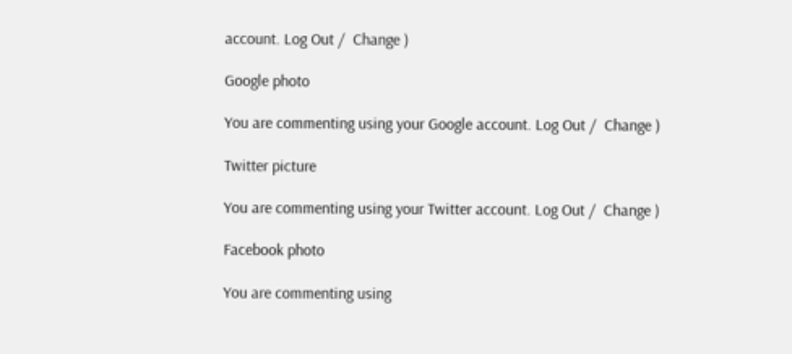account. Log Out /  Change )

Google photo

You are commenting using your Google account. Log Out /  Change )

Twitter picture

You are commenting using your Twitter account. Log Out /  Change )

Facebook photo

You are commenting using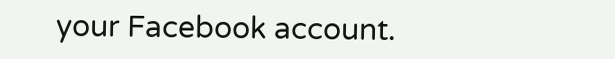your Facebook account.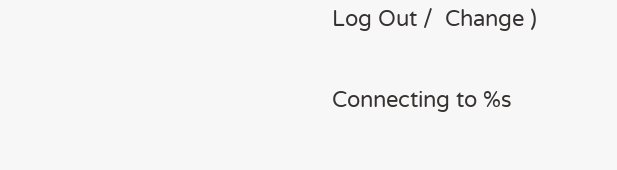Log Out /  Change )

Connecting to %s